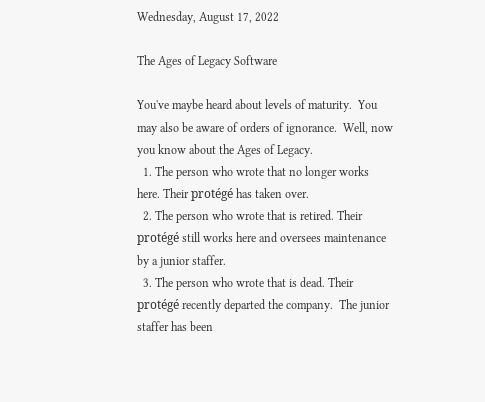Wednesday, August 17, 2022

The Ages of Legacy Software

You've maybe heard about levels of maturity.  You may also be aware of orders of ignorance.  Well, now you know about the Ages of Legacy.
  1. The person who wrote that no longer works here. Their protégé has taken over.
  2. The person who wrote that is retired. Their protégé still works here and oversees maintenance by a junior staffer.
  3. The person who wrote that is dead. Their protégé recently departed the company.  The junior staffer has been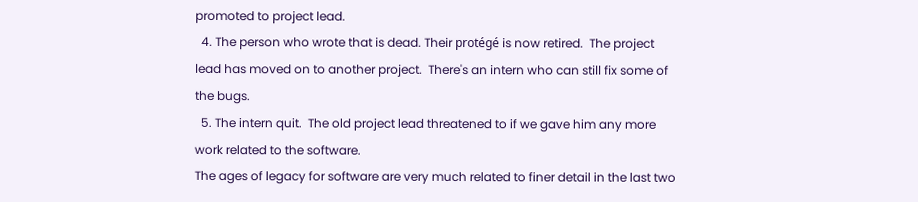promoted to project lead.
  4. The person who wrote that is dead. Their protégé is now retired.  The project lead has moved on to another project.  There's an intern who can still fix some of the bugs.
  5. The intern quit.  The old project lead threatened to if we gave him any more work related to the software.
The ages of legacy for software are very much related to finer detail in the last two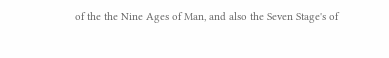of the the Nine Ages of Man, and also the Seven Stage's of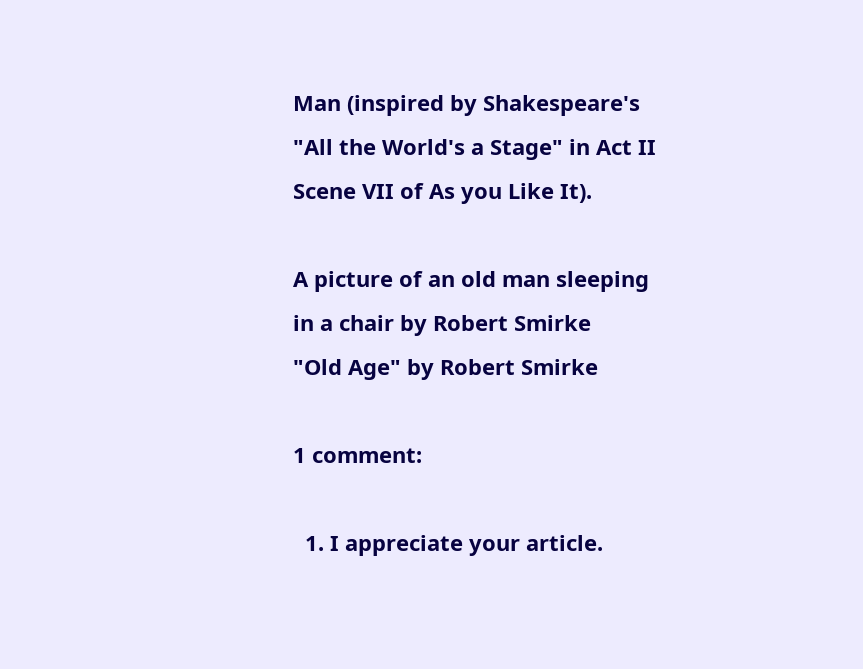Man (inspired by Shakespeare's "All the World's a Stage" in Act II Scene VII of As you Like It).

A picture of an old man sleeping in a chair by Robert Smirke
"Old Age" by Robert Smirke

1 comment:

  1. I appreciate your article.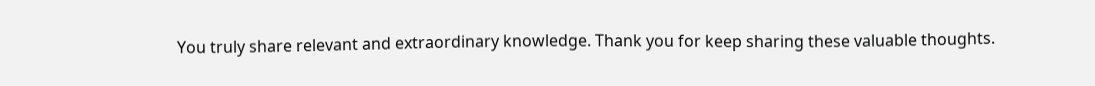You truly share relevant and extraordinary knowledge. Thank you for keep sharing these valuable thoughts.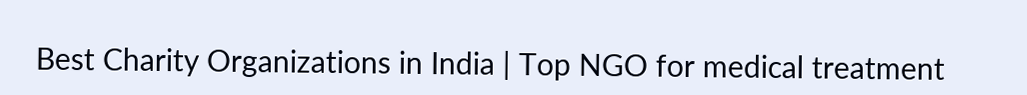Best Charity Organizations in India | Top NGO for medical treatment